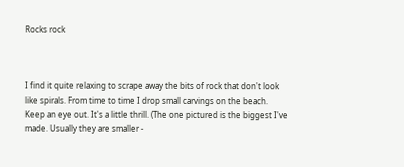Rocks rock



I find it quite relaxing to scrape away the bits of rock that don't look like spirals. From time to time I drop small carvings on the beach. Keep an eye out. It's a little thrill. (The one pictured is the biggest I've made. Usually they are smaller -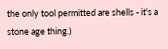the only tool permitted are shells - it's a stone age thing.)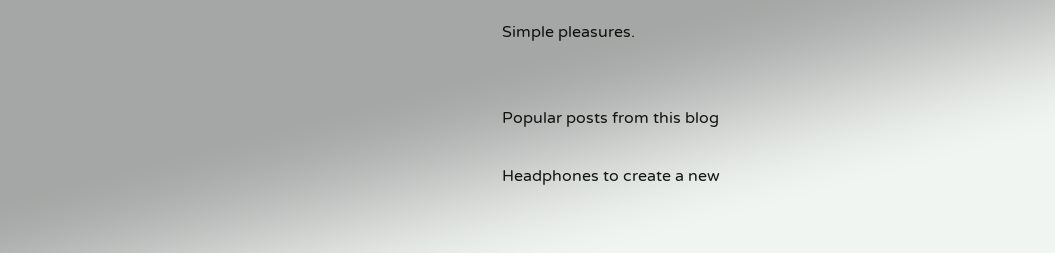Simple pleasures.


Popular posts from this blog

Headphones to create a new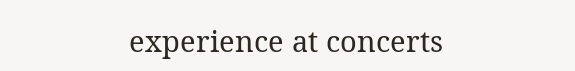experience at concerts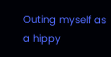Outing myself as a hippy